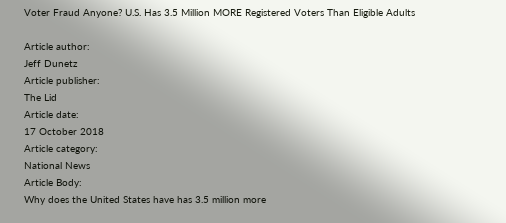Voter Fraud Anyone? U.S. Has 3.5 Million MORE Registered Voters Than Eligible Adults

Article author:
Jeff Dunetz
Article publisher:
The Lid
Article date:
17 October 2018
Article category:
National News
Article Body:
Why does the United States have has 3.5 million more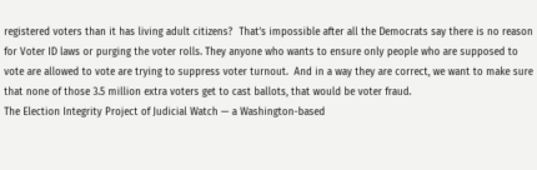registered voters than it has living adult citizens?  That’s impossible after all the Democrats say there is no reason for Voter ID laws or purging the voter rolls. They anyone who wants to ensure only people who are supposed to vote are allowed to vote are trying to suppress voter turnout.  And in a way they are correct, we want to make sure that none of those 3.5 million extra voters get to cast ballots, that would be voter fraud.
The Election Integrity Project of Judicial Watch — a Washington-based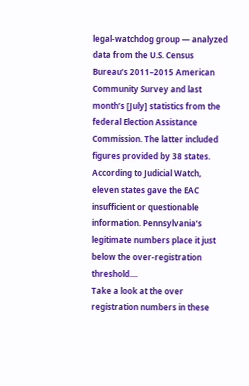legal-watchdog group — analyzed data from the U.S. Census Bureau’s 2011–2015 American Community Survey and last month’s [July] statistics from the federal Election Assistance Commission. The latter included figures provided by 38 states. According to Judicial Watch, eleven states gave the EAC insufficient or questionable information. Pennsylvania’s legitimate numbers place it just below the over-registration threshold....
Take a look at the over registration numbers in these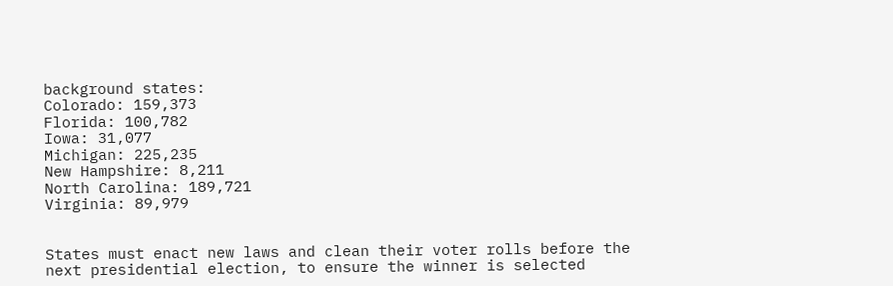background states:
Colorado: 159,373
Florida: 100,782
Iowa: 31,077
Michigan: 225,235
New Hampshire: 8,211
North Carolina: 189,721
Virginia: 89,979


States must enact new laws and clean their voter rolls before the next presidential election, to ensure the winner is selected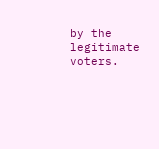by the legitimate voters.